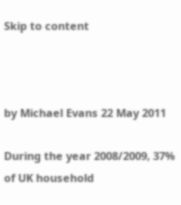Skip to content



by Michael Evans 22 May 2011

During the year 2008/2009, 37% of UK household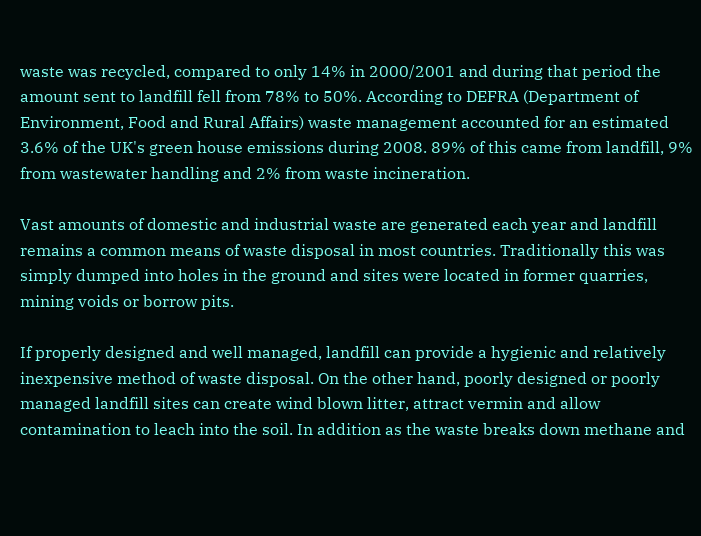waste was recycled, compared to only 14% in 2000/2001 and during that period the amount sent to landfill fell from 78% to 50%. According to DEFRA (Department of Environment, Food and Rural Affairs) waste management accounted for an estimated 3.6% of the UK's green house emissions during 2008. 89% of this came from landfill, 9% from wastewater handling and 2% from waste incineration.

Vast amounts of domestic and industrial waste are generated each year and landfill remains a common means of waste disposal in most countries. Traditionally this was simply dumped into holes in the ground and sites were located in former quarries, mining voids or borrow pits.

If properly designed and well managed, landfill can provide a hygienic and relatively inexpensive method of waste disposal. On the other hand, poorly designed or poorly managed landfill sites can create wind blown litter, attract vermin and allow contamination to leach into the soil. In addition as the waste breaks down methane and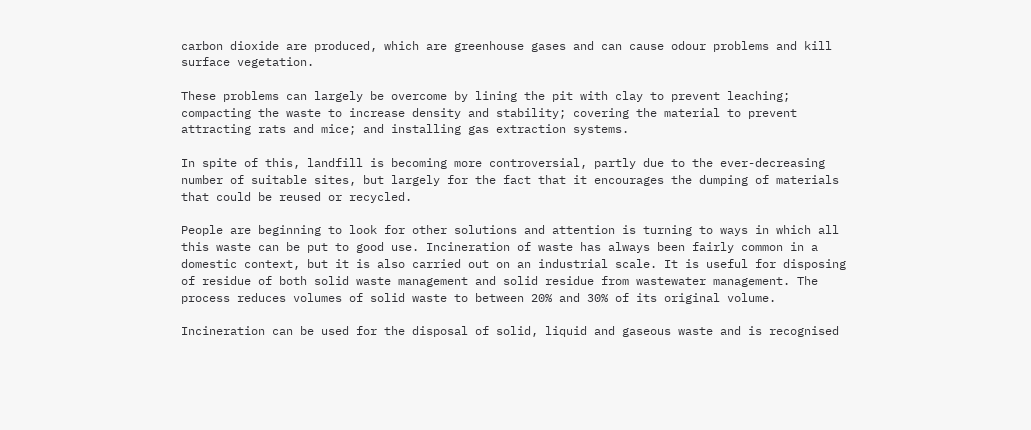carbon dioxide are produced, which are greenhouse gases and can cause odour problems and kill surface vegetation.

These problems can largely be overcome by lining the pit with clay to prevent leaching; compacting the waste to increase density and stability; covering the material to prevent attracting rats and mice; and installing gas extraction systems.

In spite of this, landfill is becoming more controversial, partly due to the ever-decreasing number of suitable sites, but largely for the fact that it encourages the dumping of materials that could be reused or recycled.

People are beginning to look for other solutions and attention is turning to ways in which all this waste can be put to good use. Incineration of waste has always been fairly common in a domestic context, but it is also carried out on an industrial scale. It is useful for disposing of residue of both solid waste management and solid residue from wastewater management. The process reduces volumes of solid waste to between 20% and 30% of its original volume.

Incineration can be used for the disposal of solid, liquid and gaseous waste and is recognised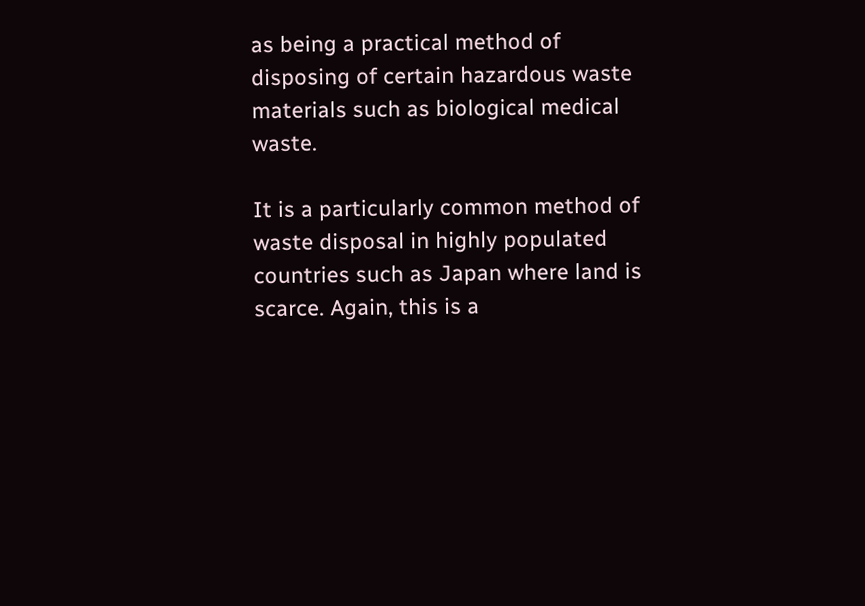as being a practical method of disposing of certain hazardous waste materials such as biological medical waste.

It is a particularly common method of waste disposal in highly populated countries such as Japan where land is scarce. Again, this is a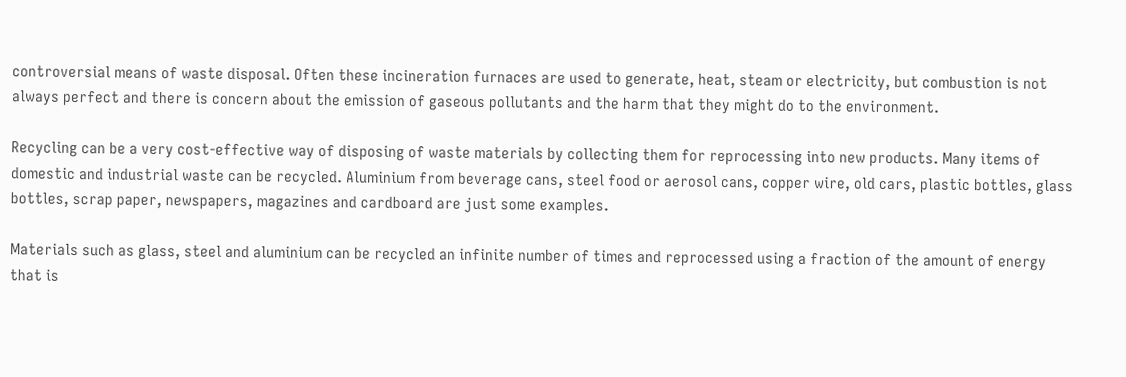controversial means of waste disposal. Often these incineration furnaces are used to generate, heat, steam or electricity, but combustion is not always perfect and there is concern about the emission of gaseous pollutants and the harm that they might do to the environment.

Recycling can be a very cost-effective way of disposing of waste materials by collecting them for reprocessing into new products. Many items of domestic and industrial waste can be recycled. Aluminium from beverage cans, steel food or aerosol cans, copper wire, old cars, plastic bottles, glass bottles, scrap paper, newspapers, magazines and cardboard are just some examples.

Materials such as glass, steel and aluminium can be recycled an infinite number of times and reprocessed using a fraction of the amount of energy that is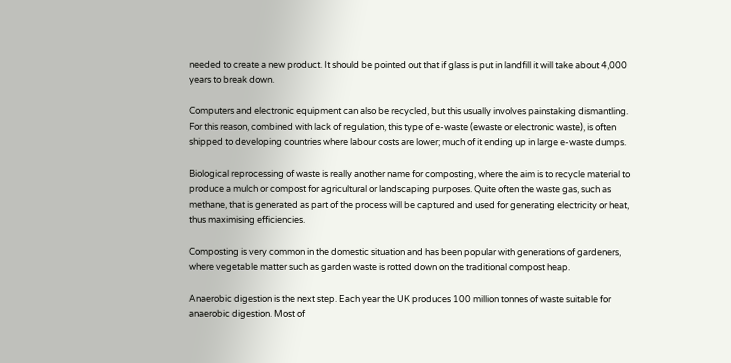needed to create a new product. It should be pointed out that if glass is put in landfill it will take about 4,000 years to break down.

Computers and electronic equipment can also be recycled, but this usually involves painstaking dismantling. For this reason, combined with lack of regulation, this type of e-waste (ewaste or electronic waste), is often shipped to developing countries where labour costs are lower; much of it ending up in large e-waste dumps.

Biological reprocessing of waste is really another name for composting, where the aim is to recycle material to produce a mulch or compost for agricultural or landscaping purposes. Quite often the waste gas, such as methane, that is generated as part of the process will be captured and used for generating electricity or heat, thus maximising efficiencies.

Composting is very common in the domestic situation and has been popular with generations of gardeners, where vegetable matter such as garden waste is rotted down on the traditional compost heap.

Anaerobic digestion is the next step. Each year the UK produces 100 million tonnes of waste suitable for anaerobic digestion. Most of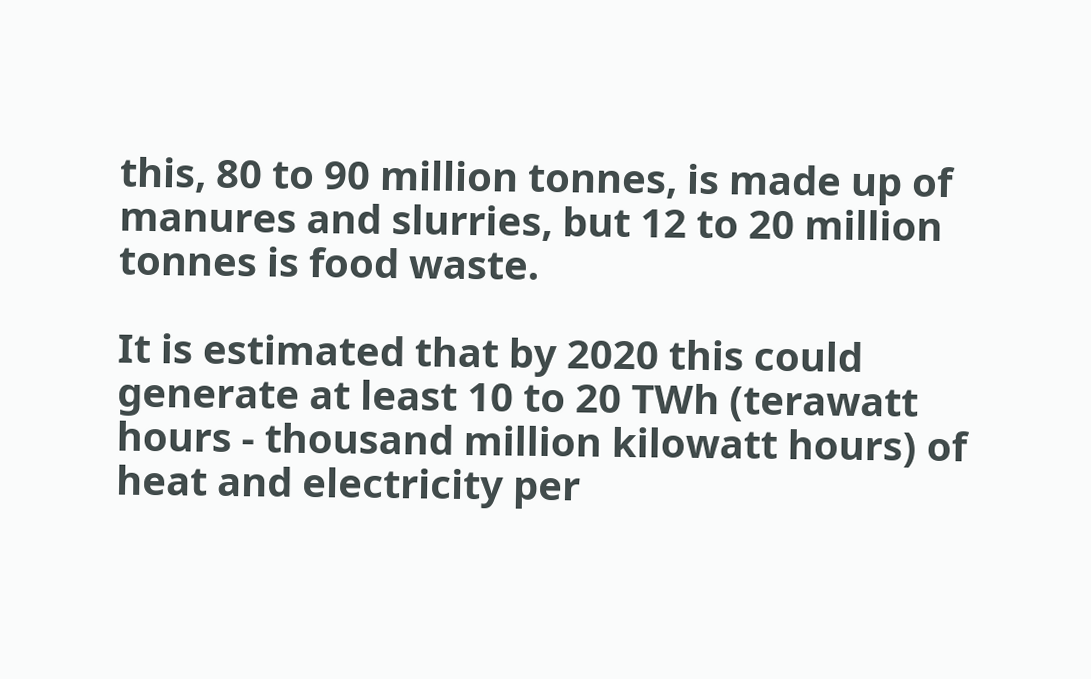this, 80 to 90 million tonnes, is made up of manures and slurries, but 12 to 20 million tonnes is food waste.

It is estimated that by 2020 this could generate at least 10 to 20 TWh (terawatt hours - thousand million kilowatt hours) of heat and electricity per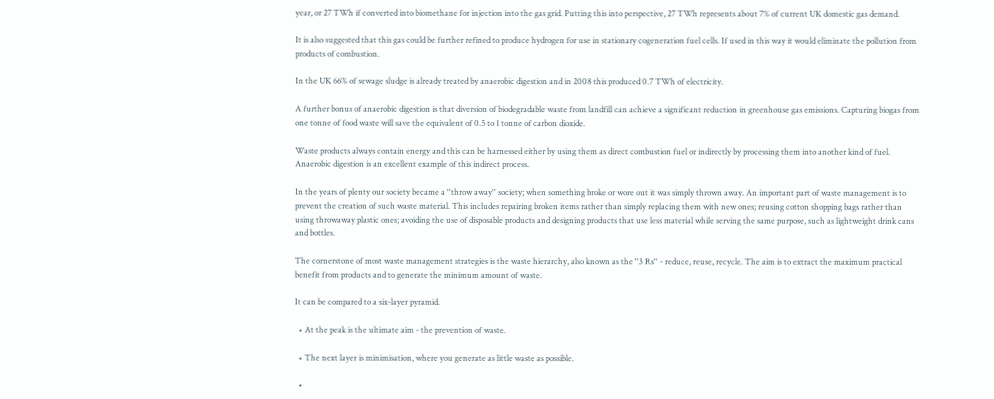year, or 27 TWh if converted into biomethane for injection into the gas grid. Putting this into perspective, 27 TWh represents about 7% of current UK domestic gas demand.

It is also suggested that this gas could be further refined to produce hydrogen for use in stationary cogeneration fuel cells. If used in this way it would eliminate the pollution from products of combustion.

In the UK 66% of sewage sludge is already treated by anaerobic digestion and in 2008 this produced 0.7 TWh of electricity.

A further bonus of anaerobic digestion is that diversion of biodegradable waste from landfill can achieve a significant reduction in greenhouse gas emissions. Capturing biogas from one tonne of food waste will save the equivalent of 0.5 to 1 tonne of carbon dioxide.

Waste products always contain energy and this can be harnessed either by using them as direct combustion fuel or indirectly by processing them into another kind of fuel. Anaerobic digestion is an excellent example of this indirect process.

In the years of plenty our society became a ''throw away'' society; when something broke or wore out it was simply thrown away. An important part of waste management is to prevent the creation of such waste material. This includes repairing broken items rather than simply replacing them with new ones; reusing cotton shopping bags rather than using throwaway plastic ones; avoiding the use of disposable products and designing products that use less material while serving the same purpose, such as lightweight drink cans and bottles.

The cornerstone of most waste management strategies is the waste hierarchy, also known as the ''3 Rs'' - reduce, reuse, recycle. The aim is to extract the maximum practical benefit from products and to generate the minimum amount of waste.

It can be compared to a six-layer pyramid.

  • At the peak is the ultimate aim - the prevention of waste.

  • The next layer is minimisation, where you generate as little waste as possible.

  •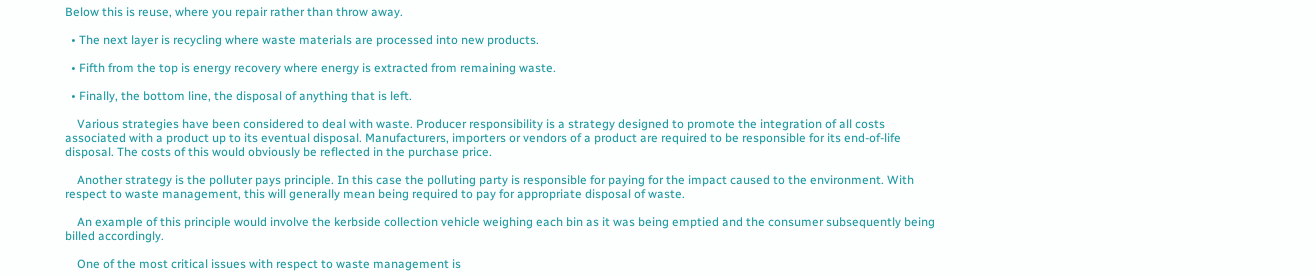Below this is reuse, where you repair rather than throw away.

  • The next layer is recycling where waste materials are processed into new products.

  • Fifth from the top is energy recovery where energy is extracted from remaining waste.

  • Finally, the bottom line, the disposal of anything that is left.

    Various strategies have been considered to deal with waste. Producer responsibility is a strategy designed to promote the integration of all costs associated with a product up to its eventual disposal. Manufacturers, importers or vendors of a product are required to be responsible for its end-of-life disposal. The costs of this would obviously be reflected in the purchase price.

    Another strategy is the polluter pays principle. In this case the polluting party is responsible for paying for the impact caused to the environment. With respect to waste management, this will generally mean being required to pay for appropriate disposal of waste.

    An example of this principle would involve the kerbside collection vehicle weighing each bin as it was being emptied and the consumer subsequently being billed accordingly.

    One of the most critical issues with respect to waste management is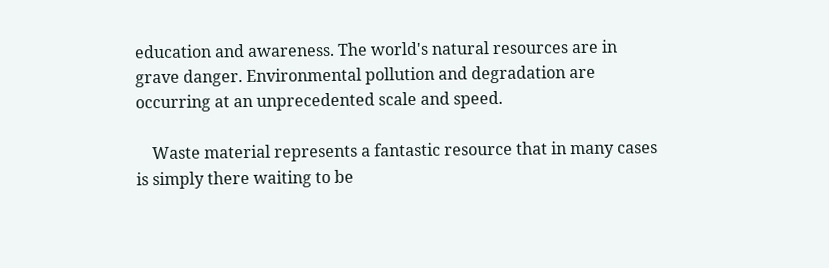education and awareness. The world's natural resources are in grave danger. Environmental pollution and degradation are occurring at an unprecedented scale and speed.

    Waste material represents a fantastic resource that in many cases is simply there waiting to be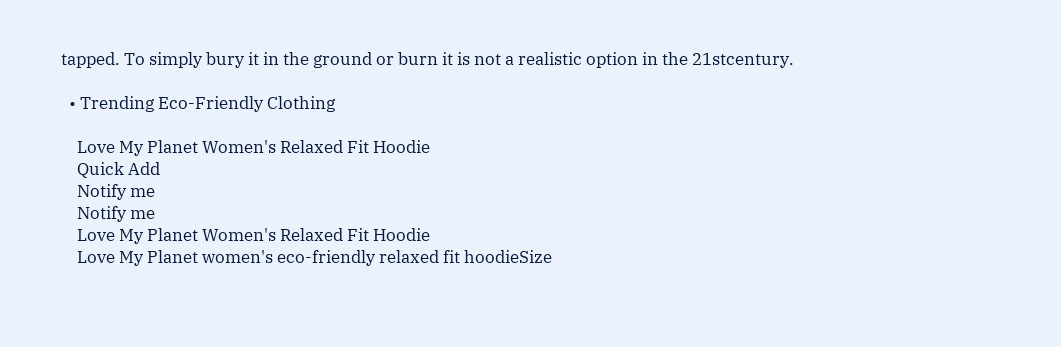tapped. To simply bury it in the ground or burn it is not a realistic option in the 21stcentury.

  • Trending Eco-Friendly Clothing

    Love My Planet Women's Relaxed Fit Hoodie
    Quick Add
    Notify me
    Notify me
    Love My Planet Women's Relaxed Fit Hoodie
    Love My Planet women's eco-friendly relaxed fit hoodieSize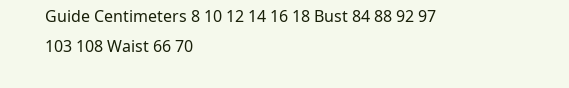Guide Centimeters 8 10 12 14 16 18 Bust 84 88 92 97 103 108 Waist 66 70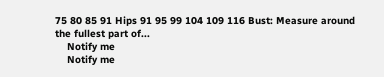75 80 85 91 Hips 91 95 99 104 109 116 Bust: Measure around the fullest part of...
    Notify me
    Notify me